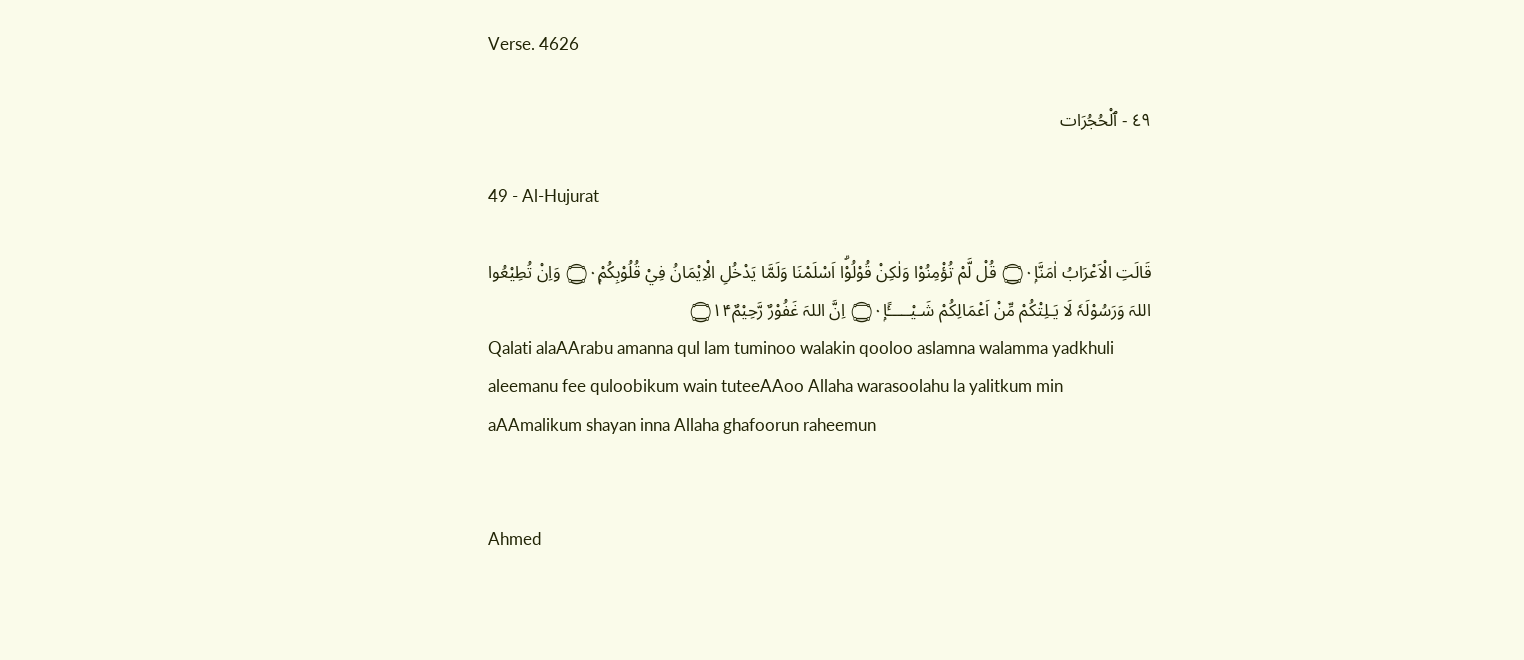Verse. 4626

٤٩ - ٱلْحُجُرَات

49 - Al-Hujurat

قَالَتِ الْاَعْرَابُ اٰمَنَّا۝۰ۭ قُلْ لَّمْ تُؤْمِنُوْا وَلٰكِنْ قُوْلُوْۗا اَسْلَمْنَا وَلَمَّا يَدْخُلِ الْاِيْمَانُ فِيْ قُلُوْبِكُمْ۝۰ۭ وَاِنْ تُطِيْعُوا اللہَ وَرَسُوْلَہٗ لَا يَـلِتْكُمْ مِّنْ اَعْمَالِكُمْ شَـيْـــــًٔا۝۰ۭ اِنَّ اللہَ غَفُوْرٌ رَّحِيْمٌ۝۱۴
Qalati alaAArabu amanna qul lam tuminoo walakin qooloo aslamna walamma yadkhuli aleemanu fee quloobikum wain tuteeAAoo Allaha warasoolahu la yalitkum min aAAmalikum shayan inna Allaha ghafoorun raheemun


Ahmed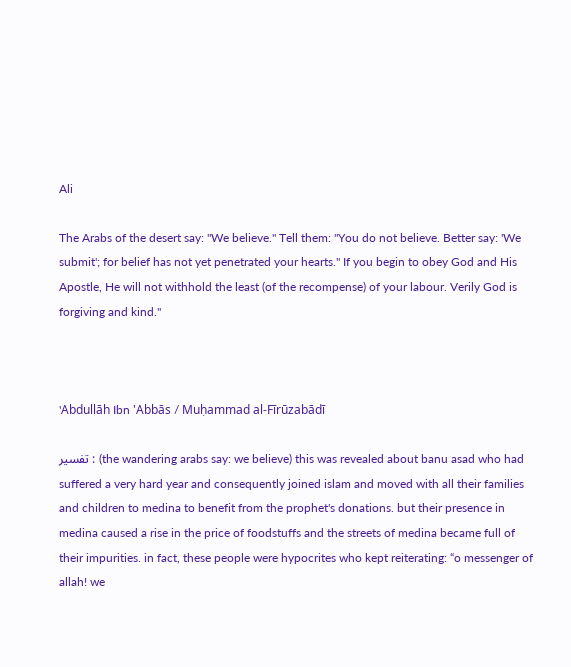Ali

The Arabs of the desert say: "We believe." Tell them: "You do not believe. Better say: 'We submit'; for belief has not yet penetrated your hearts." If you begin to obey God and His Apostle, He will not withhold the least (of the recompense) of your labour. Verily God is forgiving and kind."



'Abdullāh Ibn 'Abbās / Muḥammad al-Fīrūzabādī

تفسير : (the wandering arabs say: we believe) this was revealed about banu asad who had suffered a very hard year and consequently joined islam and moved with all their families and children to medina to benefit from the prophet's donations. but their presence in medina caused a rise in the price of foodstuffs and the streets of medina became full of their impurities. in fact, these people were hypocrites who kept reiterating: “o messenger of allah! we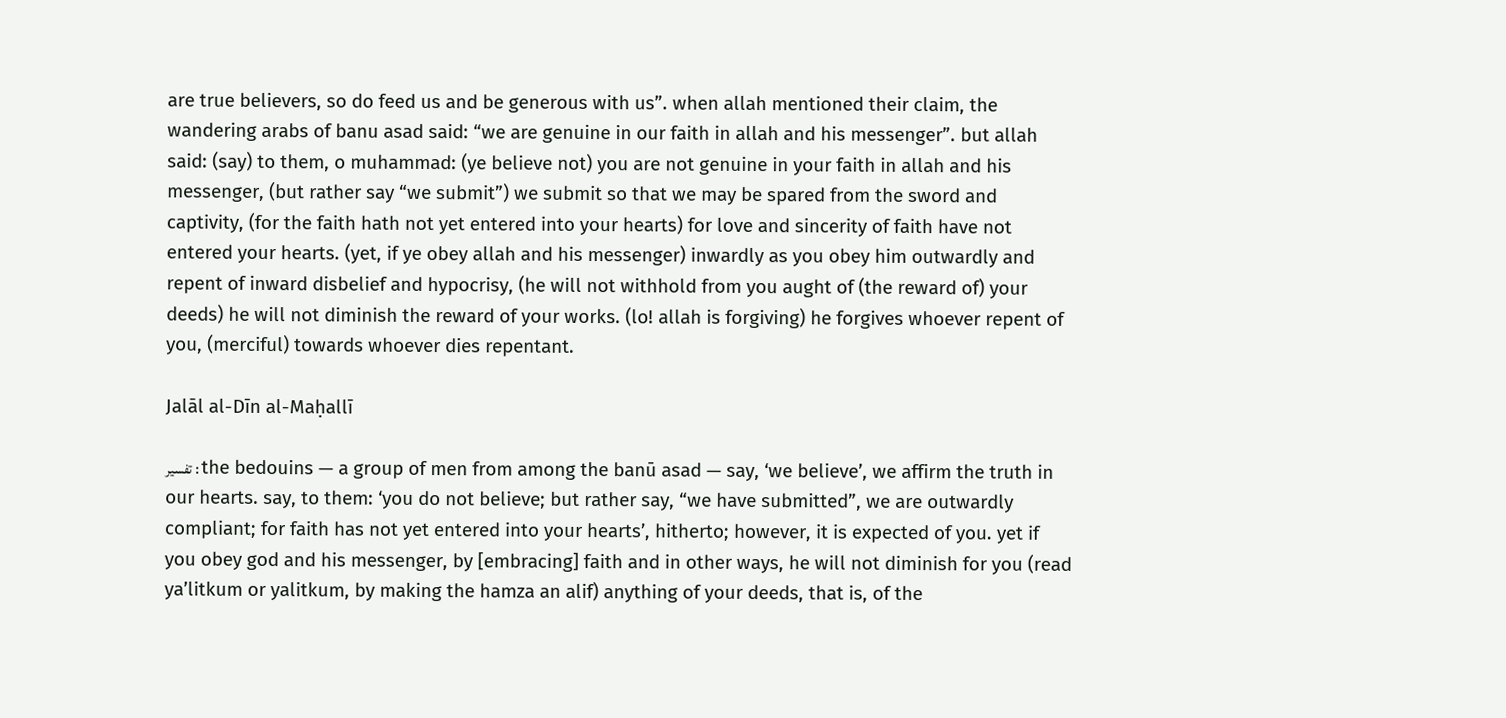are true believers, so do feed us and be generous with us”. when allah mentioned their claim, the wandering arabs of banu asad said: “we are genuine in our faith in allah and his messenger”. but allah said: (say) to them, o muhammad: (ye believe not) you are not genuine in your faith in allah and his messenger, (but rather say “we submit”) we submit so that we may be spared from the sword and captivity, (for the faith hath not yet entered into your hearts) for love and sincerity of faith have not entered your hearts. (yet, if ye obey allah and his messenger) inwardly as you obey him outwardly and repent of inward disbelief and hypocrisy, (he will not withhold from you aught of (the reward of) your deeds) he will not diminish the reward of your works. (lo! allah is forgiving) he forgives whoever repent of you, (merciful) towards whoever dies repentant.

Jalāl al-Dīn al-Maḥallī

تفسير : the bedouins — a group of men from among the banū asad — say, ‘we believe’, we affirm the truth in our hearts. say, to them: ‘you do not believe; but rather say, “we have submitted”, we are outwardly compliant; for faith has not yet entered into your hearts’, hitherto; however, it is expected of you. yet if you obey god and his messenger, by [embracing] faith and in other ways, he will not diminish for you (read ya’litkum or yalitkum, by making the hamza an alif) anything of your deeds, that is, of the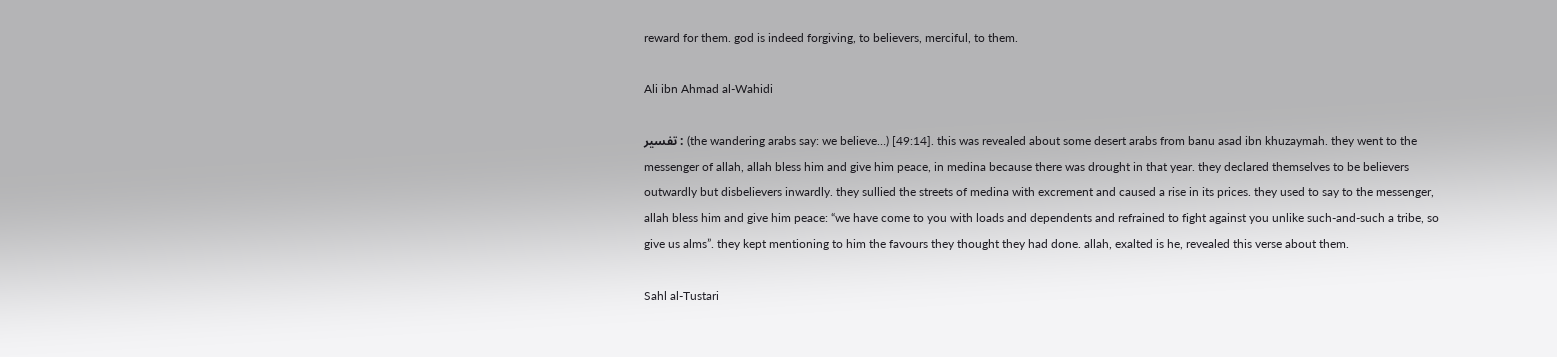reward for them. god is indeed forgiving, to believers, merciful, to them.

Ali ibn Ahmad al-Wahidi

تفسير : (the wandering arabs say: we believe…) [49:14]. this was revealed about some desert arabs from banu asad ibn khuzaymah. they went to the messenger of allah, allah bless him and give him peace, in medina because there was drought in that year. they declared themselves to be believers outwardly but disbelievers inwardly. they sullied the streets of medina with excrement and caused a rise in its prices. they used to say to the messenger, allah bless him and give him peace: “we have come to you with loads and dependents and refrained to fight against you unlike such-and-such a tribe, so give us alms”. they kept mentioning to him the favours they thought they had done. allah, exalted is he, revealed this verse about them.

Sahl al-Tustari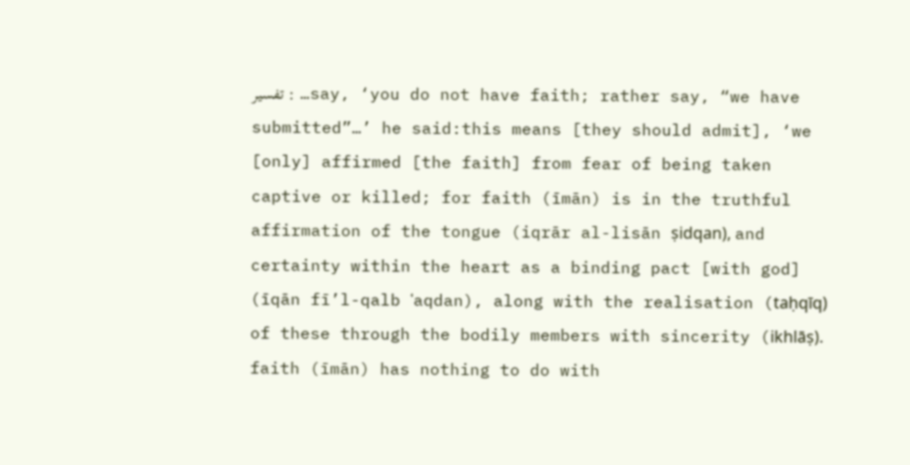تفسير : …say, ‘you do not have faith; rather say, “we have submitted”…’ he said:this means [they should admit], ‘we [only] affirmed [the faith] from fear of being taken captive or killed; for faith (īmān) is in the truthful affirmation of the tongue (iqrār al-lisān ṣidqan), and certainty within the heart as a binding pact [with god] (īqān fī’l-qalb ʿaqdan), along with the realisation (taḥqīq) of these through the bodily members with sincerity (ikhlāṣ). faith (īmān) has nothing to do with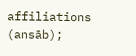affiliations (ansāb);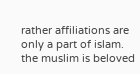rather affiliations are only a part of islam. the muslim is beloved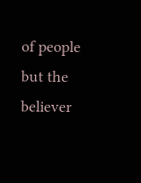of people but the believer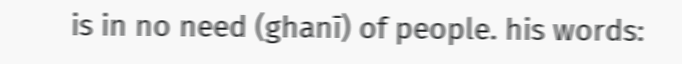is in no need (ghanī) of people. his words: